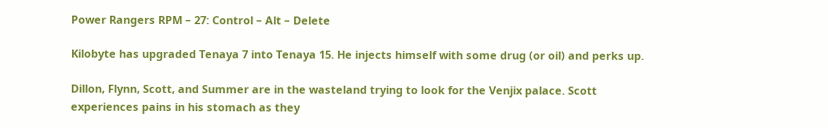Power Rangers RPM – 27: Control – Alt – Delete

Kilobyte has upgraded Tenaya 7 into Tenaya 15. He injects himself with some drug (or oil) and perks up.

Dillon, Flynn, Scott, and Summer are in the wasteland trying to look for the Venjix palace. Scott experiences pains in his stomach as they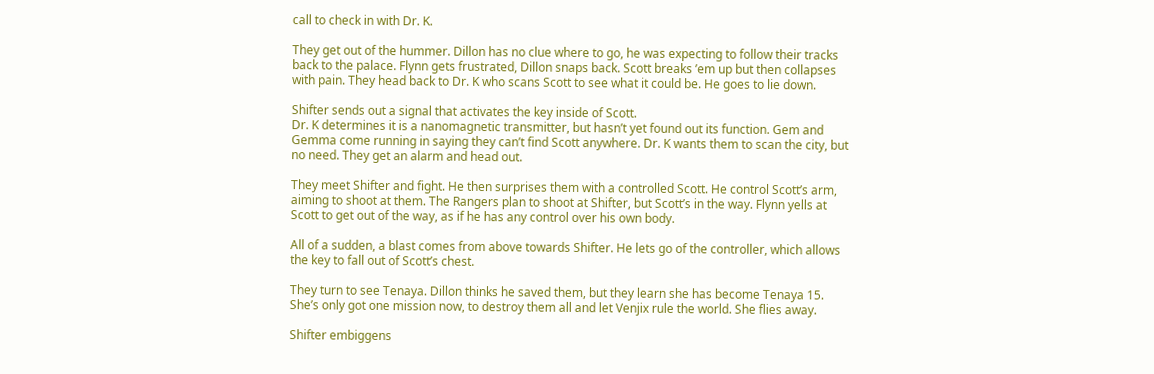call to check in with Dr. K.

They get out of the hummer. Dillon has no clue where to go, he was expecting to follow their tracks back to the palace. Flynn gets frustrated, Dillon snaps back. Scott breaks ’em up but then collapses with pain. They head back to Dr. K who scans Scott to see what it could be. He goes to lie down.

Shifter sends out a signal that activates the key inside of Scott.
Dr. K determines it is a nanomagnetic transmitter, but hasn’t yet found out its function. Gem and Gemma come running in saying they can’t find Scott anywhere. Dr. K wants them to scan the city, but no need. They get an alarm and head out.

They meet Shifter and fight. He then surprises them with a controlled Scott. He control Scott’s arm, aiming to shoot at them. The Rangers plan to shoot at Shifter, but Scott’s in the way. Flynn yells at Scott to get out of the way, as if he has any control over his own body.

All of a sudden, a blast comes from above towards Shifter. He lets go of the controller, which allows the key to fall out of Scott’s chest.

They turn to see Tenaya. Dillon thinks he saved them, but they learn she has become Tenaya 15. She’s only got one mission now, to destroy them all and let Venjix rule the world. She flies away.

Shifter embiggens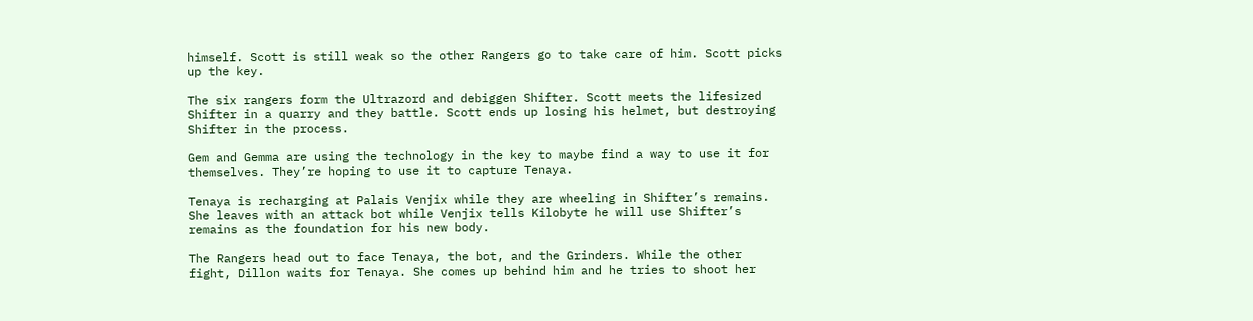himself. Scott is still weak so the other Rangers go to take care of him. Scott picks up the key.

The six rangers form the Ultrazord and debiggen Shifter. Scott meets the lifesized Shifter in a quarry and they battle. Scott ends up losing his helmet, but destroying Shifter in the process.

Gem and Gemma are using the technology in the key to maybe find a way to use it for themselves. They’re hoping to use it to capture Tenaya.

Tenaya is recharging at Palais Venjix while they are wheeling in Shifter’s remains. She leaves with an attack bot while Venjix tells Kilobyte he will use Shifter’s remains as the foundation for his new body.

The Rangers head out to face Tenaya, the bot, and the Grinders. While the other fight, Dillon waits for Tenaya. She comes up behind him and he tries to shoot her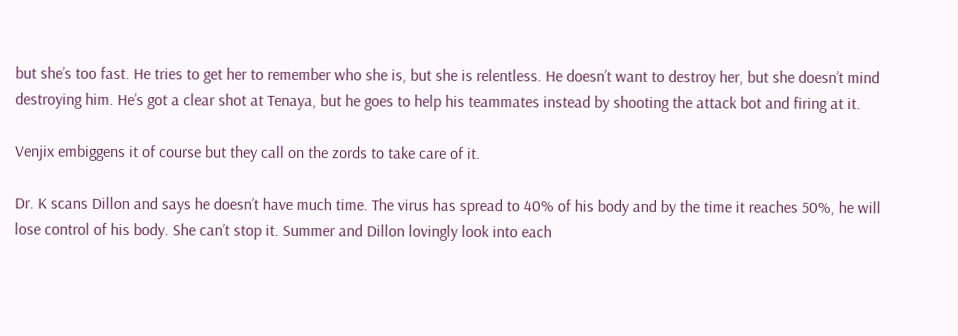but she’s too fast. He tries to get her to remember who she is, but she is relentless. He doesn’t want to destroy her, but she doesn’t mind destroying him. He’s got a clear shot at Tenaya, but he goes to help his teammates instead by shooting the attack bot and firing at it.

Venjix embiggens it of course but they call on the zords to take care of it.

Dr. K scans Dillon and says he doesn’t have much time. The virus has spread to 40% of his body and by the time it reaches 50%, he will lose control of his body. She can’t stop it. Summer and Dillon lovingly look into each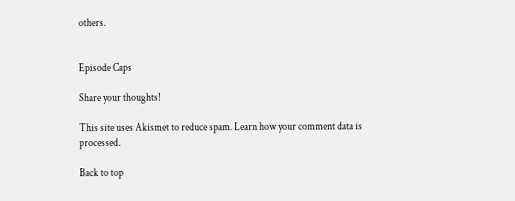others.


Episode Caps

Share your thoughts!

This site uses Akismet to reduce spam. Learn how your comment data is processed.

Back to top